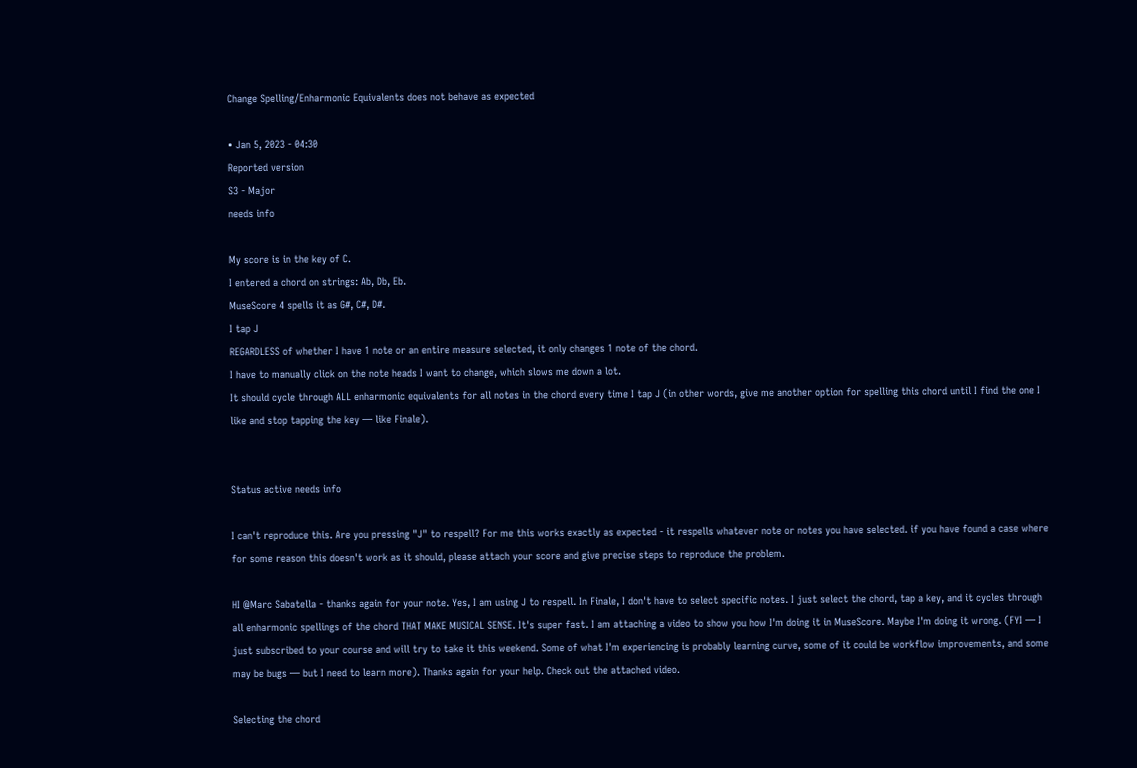Change Spelling/Enharmonic Equivalents does not behave as expected

• Jan 5, 2023 - 04:30
Reported version
S3 - Major
needs info

My score is in the key of C.
I entered a chord on strings: Ab, Db, Eb.
MuseScore 4 spells it as G#, C#, D#.
I tap J
REGARDLESS of whether I have 1 note or an entire measure selected, it only changes 1 note of the chord.
I have to manually click on the note heads I want to change, which slows me down a lot.
It should cycle through ALL enharmonic equivalents for all notes in the chord every time I tap J (in other words, give me another option for spelling this chord until I find the one I like and stop tapping the key — like Finale).


Status active needs info

I can't reproduce this. Are you pressing "J" to respell? For me this works exactly as expected - it respells whatever note or notes you have selected. if you have found a case where for some reason this doesn't work as it should, please attach your score and give precise steps to reproduce the problem.

HI @Marc Sabatella - thanks again for your note. Yes, I am using J to respell. In Finale, I don't have to select specific notes. I just select the chord, tap a key, and it cycles through all enharmonic spellings of the chord THAT MAKE MUSICAL SENSE. It's super fast. I am attaching a video to show you how I'm doing it in MuseScore. Maybe I'm doing it wrong. (FYI — I just subscribed to your course and will try to take it this weekend. Some of what I'm experiencing is probably learning curve, some of it could be workflow improvements, and some may be bugs — but I need to learn more). Thanks again for your help. Check out the attached video.

Selecting the chord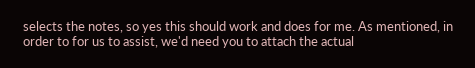selects the notes, so yes this should work and does for me. As mentioned, in order to for us to assist, we'd need you to attach the actual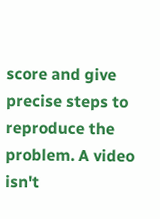score and give precise steps to reproduce the problem. A video isn't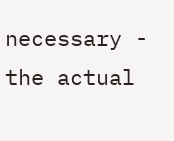necessary - the actual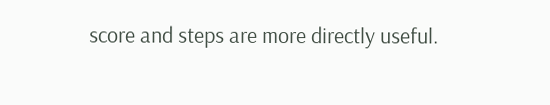score and steps are more directly useful.